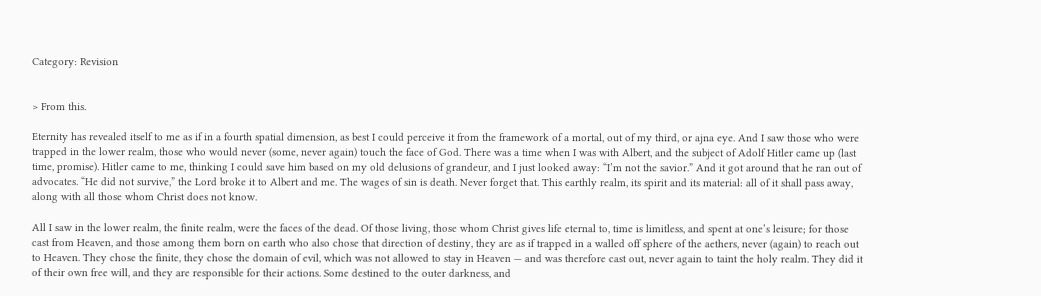Category: Revision


> From this.

Eternity has revealed itself to me as if in a fourth spatial dimension, as best I could perceive it from the framework of a mortal, out of my third, or ajna eye. And I saw those who were trapped in the lower realm, those who would never (some, never again) touch the face of God. There was a time when I was with Albert, and the subject of Adolf Hitler came up (last time, promise). Hitler came to me, thinking I could save him based on my old delusions of grandeur, and I just looked away: “I’m not the savior.” And it got around that he ran out of advocates. “He did not survive,” the Lord broke it to Albert and me. The wages of sin is death. Never forget that. This earthly realm, its spirit and its material: all of it shall pass away, along with all those whom Christ does not know.

All I saw in the lower realm, the finite realm, were the faces of the dead. Of those living, those whom Christ gives life eternal to, time is limitless, and spent at one’s leisure; for those cast from Heaven, and those among them born on earth who also chose that direction of destiny, they are as if trapped in a walled off sphere of the aethers, never (again) to reach out to Heaven. They chose the finite, they chose the domain of evil, which was not allowed to stay in Heaven — and was therefore cast out, never again to taint the holy realm. They did it of their own free will, and they are responsible for their actions. Some destined to the outer darkness, and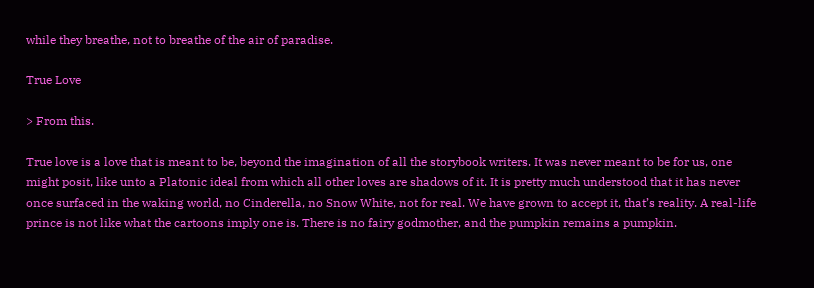while they breathe, not to breathe of the air of paradise.

True Love

> From this.

True love is a love that is meant to be, beyond the imagination of all the storybook writers. It was never meant to be for us, one might posit, like unto a Platonic ideal from which all other loves are shadows of it. It is pretty much understood that it has never once surfaced in the waking world, no Cinderella, no Snow White, not for real. We have grown to accept it, that’s reality. A real-life prince is not like what the cartoons imply one is. There is no fairy godmother, and the pumpkin remains a pumpkin.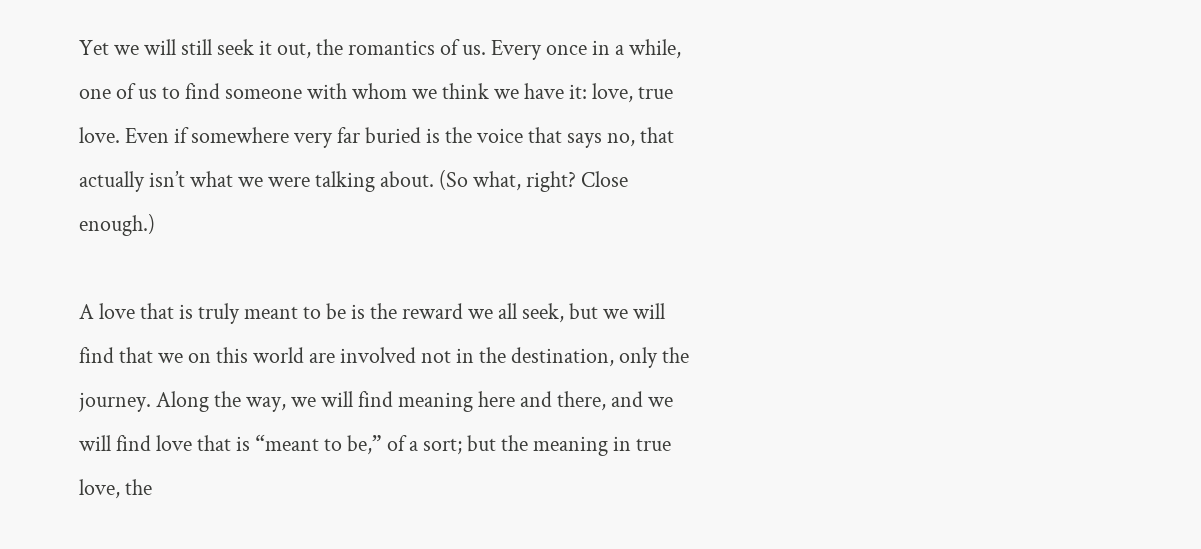Yet we will still seek it out, the romantics of us. Every once in a while, one of us to find someone with whom we think we have it: love, true love. Even if somewhere very far buried is the voice that says no, that actually isn’t what we were talking about. (So what, right? Close enough.)

A love that is truly meant to be is the reward we all seek, but we will find that we on this world are involved not in the destination, only the journey. Along the way, we will find meaning here and there, and we will find love that is “meant to be,” of a sort; but the meaning in true love, the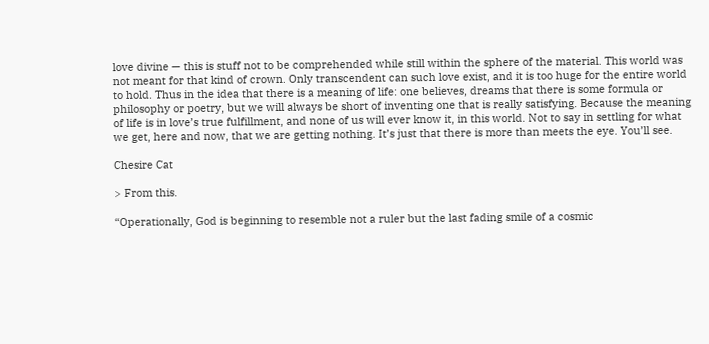love divine — this is stuff not to be comprehended while still within the sphere of the material. This world was not meant for that kind of crown. Only transcendent can such love exist, and it is too huge for the entire world to hold. Thus in the idea that there is a meaning of life: one believes, dreams that there is some formula or philosophy or poetry, but we will always be short of inventing one that is really satisfying. Because the meaning of life is in love’s true fulfillment, and none of us will ever know it, in this world. Not to say in settling for what we get, here and now, that we are getting nothing. It’s just that there is more than meets the eye. You’ll see.

Chesire Cat

> From this.

“Operationally, God is beginning to resemble not a ruler but the last fading smile of a cosmic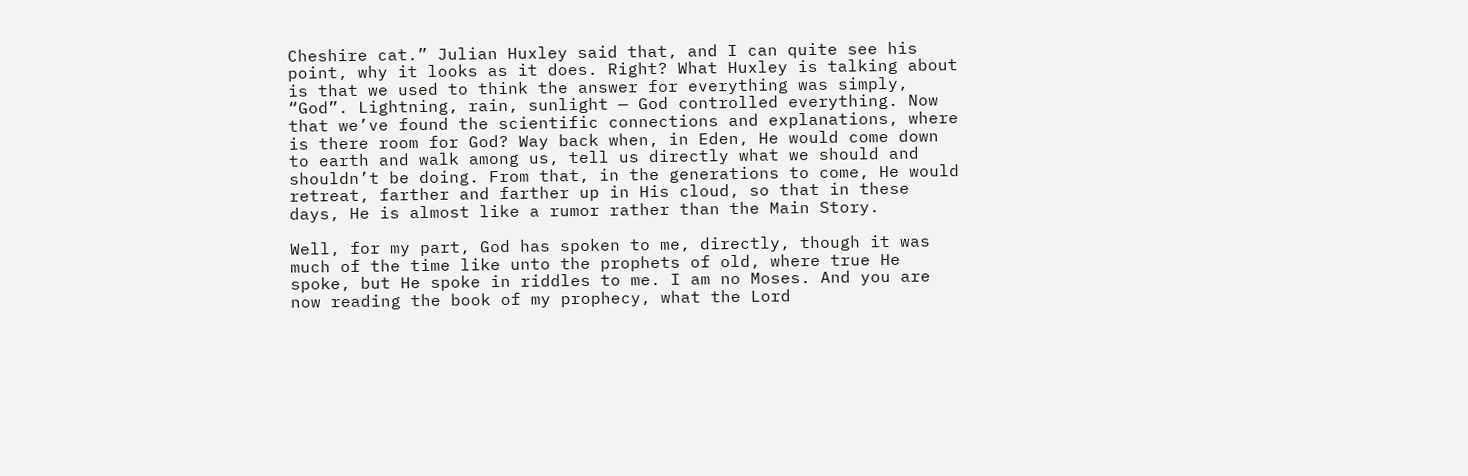Cheshire cat.” Julian Huxley said that, and I can quite see his point, why it looks as it does. Right? What Huxley is talking about is that we used to think the answer for everything was simply, “God”. Lightning, rain, sunlight — God controlled everything. Now that we’ve found the scientific connections and explanations, where is there room for God? Way back when, in Eden, He would come down to earth and walk among us, tell us directly what we should and shouldn’t be doing. From that, in the generations to come, He would retreat, farther and farther up in His cloud, so that in these days, He is almost like a rumor rather than the Main Story.

Well, for my part, God has spoken to me, directly, though it was much of the time like unto the prophets of old, where true He spoke, but He spoke in riddles to me. I am no Moses. And you are now reading the book of my prophecy, what the Lord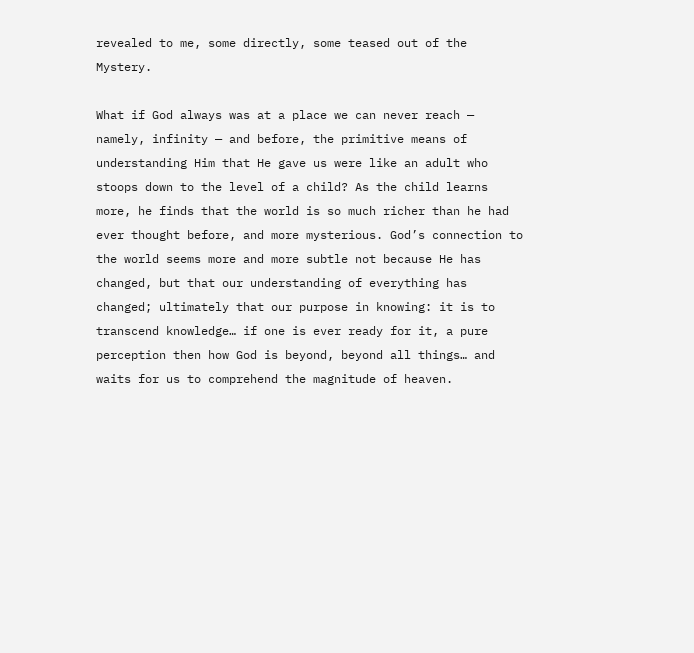revealed to me, some directly, some teased out of the Mystery.

What if God always was at a place we can never reach — namely, infinity — and before, the primitive means of understanding Him that He gave us were like an adult who stoops down to the level of a child? As the child learns more, he finds that the world is so much richer than he had ever thought before, and more mysterious. God’s connection to the world seems more and more subtle not because He has changed, but that our understanding of everything has changed; ultimately that our purpose in knowing: it is to transcend knowledge… if one is ever ready for it, a pure perception then how God is beyond, beyond all things… and waits for us to comprehend the magnitude of heaven.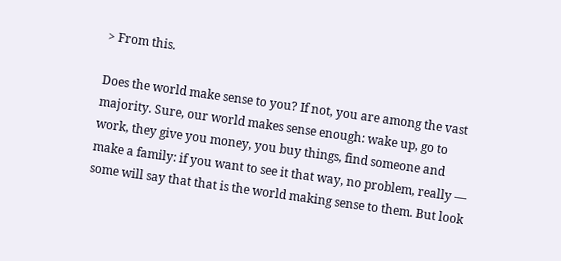> From this.

Does the world make sense to you? If not, you are among the vast majority. Sure, our world makes sense enough: wake up, go to work, they give you money, you buy things, find someone and make a family: if you want to see it that way, no problem, really — some will say that that is the world making sense to them. But look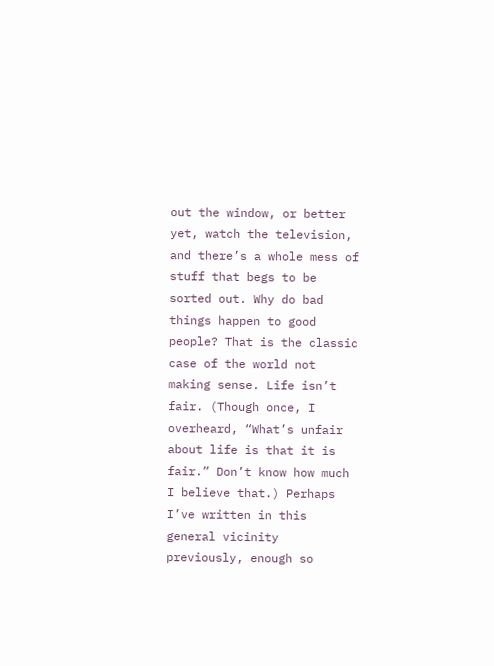out the window, or better yet, watch the television, and there’s a whole mess of stuff that begs to be sorted out. Why do bad things happen to good people? That is the classic case of the world not making sense. Life isn’t fair. (Though once, I overheard, “What’s unfair about life is that it is fair.” Don’t know how much I believe that.) Perhaps I’ve written in this general vicinity previously, enough so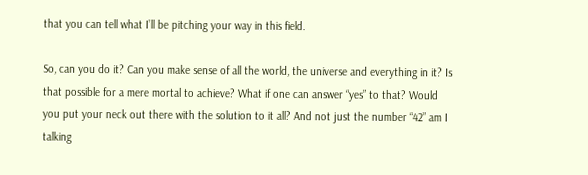that you can tell what I’ll be pitching your way in this field.

So, can you do it? Can you make sense of all the world, the universe and everything in it? Is that possible for a mere mortal to achieve? What if one can answer “yes” to that? Would you put your neck out there with the solution to it all? And not just the number “42” am I talking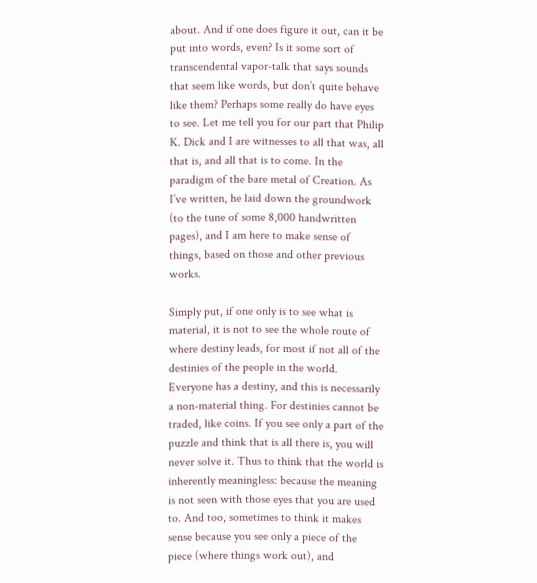about. And if one does figure it out, can it be put into words, even? Is it some sort of transcendental vapor-talk that says sounds that seem like words, but don’t quite behave like them? Perhaps some really do have eyes to see. Let me tell you for our part that Philip K. Dick and I are witnesses to all that was, all that is, and all that is to come. In the paradigm of the bare metal of Creation. As I’ve written, he laid down the groundwork (to the tune of some 8,000 handwritten pages), and I am here to make sense of things, based on those and other previous works.

Simply put, if one only is to see what is material, it is not to see the whole route of where destiny leads, for most if not all of the destinies of the people in the world. Everyone has a destiny, and this is necessarily a non-material thing. For destinies cannot be traded, like coins. If you see only a part of the puzzle and think that is all there is, you will never solve it. Thus to think that the world is inherently meaningless: because the meaning is not seen with those eyes that you are used to. And too, sometimes to think it makes sense because you see only a piece of the piece (where things work out), and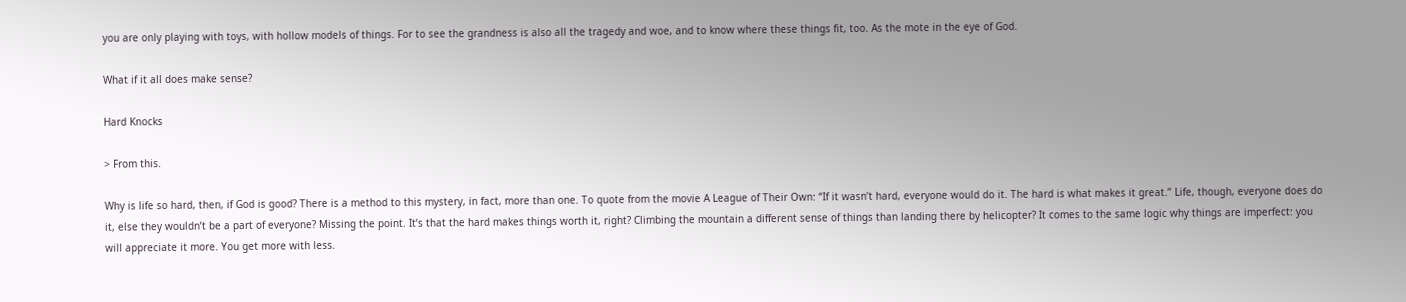you are only playing with toys, with hollow models of things. For to see the grandness is also all the tragedy and woe, and to know where these things fit, too. As the mote in the eye of God.

What if it all does make sense?

Hard Knocks

> From this.

Why is life so hard, then, if God is good? There is a method to this mystery, in fact, more than one. To quote from the movie A League of Their Own: “If it wasn’t hard, everyone would do it. The hard is what makes it great.” Life, though, everyone does do it, else they wouldn’t be a part of everyone? Missing the point. It’s that the hard makes things worth it, right? Climbing the mountain a different sense of things than landing there by helicopter? It comes to the same logic why things are imperfect: you will appreciate it more. You get more with less.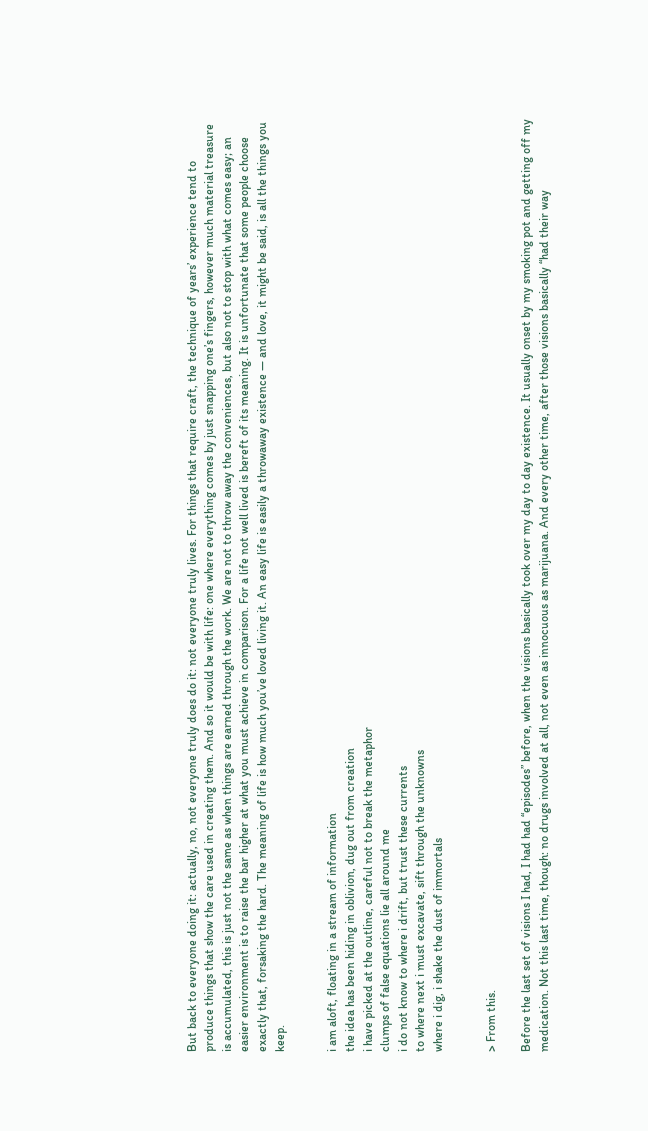But back to everyone doing it: actually, no, not everyone truly does do it: not everyone truly lives. For things that require craft, the technique of years’ experience tend to produce things that show the care used in creating them. And so it would be with life: one where everything comes by just snapping one’s fingers, however much material treasure is accumulated, this is just not the same as when things are earned through the work. We are not to throw away the conveniences, but also not to stop with what comes easy; an easier environment is to raise the bar higher at what you must achieve in comparison. For a life not well lived is bereft of its meaning. It is unfortunate that some people choose exactly that, forsaking the hard. The meaning of life is how much you’ve loved living it. An easy life is easily a throwaway existence — and love, it might be said, is all the things you keep.


i am aloft, floating in a stream of information
the idea has been hiding in oblivion, dug out from creation
i have picked at the outline, careful not to break the metaphor
clumps of false equations lie all around me
i do not know to where i drift, but trust these currents
to where next i must excavate, sift through the unknowns
where i dig, i shake the dust of immortals


> From this.

Before the last set of visions I had, I had had “episodes” before, when the visions basically took over my day to day existence. It usually onset by my smoking pot and getting off my medication. Not this last time, though: no drugs involved at all, not even as innocuous as marijuana. And every other time, after those visions basically “had their way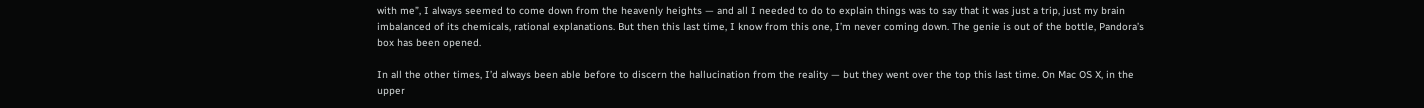with me”, I always seemed to come down from the heavenly heights — and all I needed to do to explain things was to say that it was just a trip, just my brain imbalanced of its chemicals, rational explanations. But then this last time, I know from this one, I’m never coming down. The genie is out of the bottle, Pandora’s box has been opened.

In all the other times, I’d always been able before to discern the hallucination from the reality — but they went over the top this last time. On Mac OS X, in the upper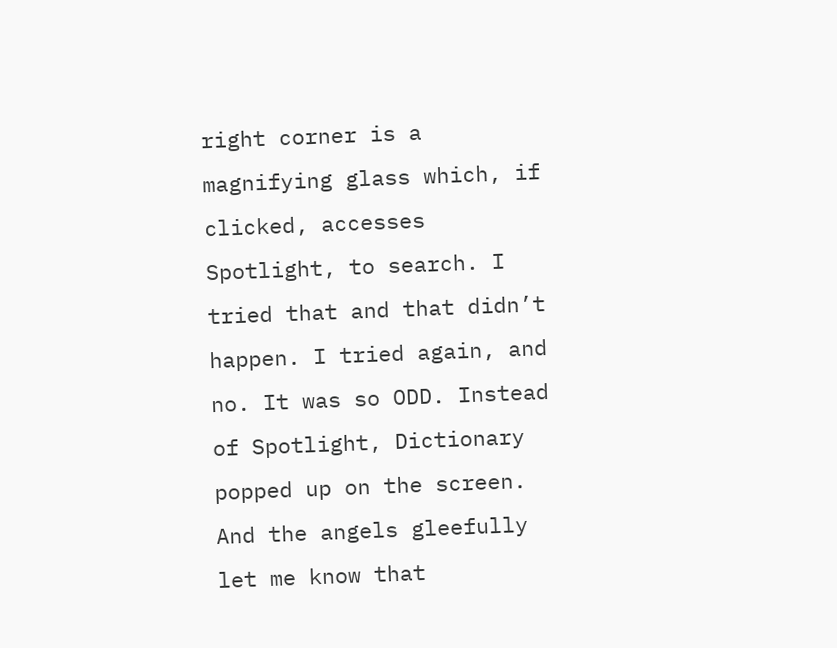right corner is a magnifying glass which, if clicked, accesses Spotlight, to search. I tried that and that didn’t happen. I tried again, and no. It was so ODD. Instead of Spotlight, Dictionary popped up on the screen. And the angels gleefully let me know that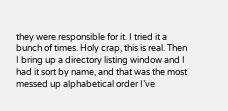they were responsible for it. I tried it a bunch of times. Holy crap, this is real. Then I bring up a directory listing window and I had it sort by name, and that was the most messed up alphabetical order I’ve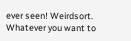ever seen! Weirdsort. Whatever you want to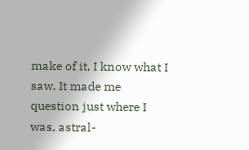make of it, I know what I saw. It made me question just where I was, astral-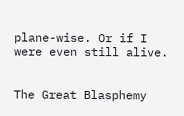plane-wise. Or if I were even still alive.


The Great Blasphemy